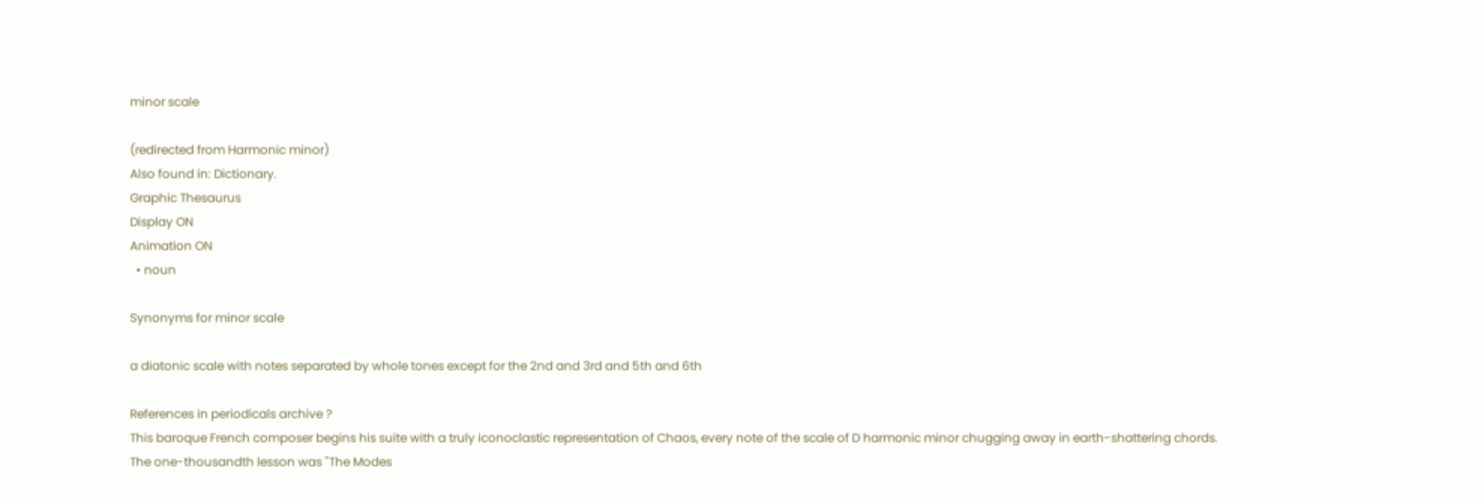minor scale

(redirected from Harmonic minor)
Also found in: Dictionary.
Graphic Thesaurus
Display ON
Animation ON
  • noun

Synonyms for minor scale

a diatonic scale with notes separated by whole tones except for the 2nd and 3rd and 5th and 6th

References in periodicals archive ?
This baroque French composer begins his suite with a truly iconoclastic representation of Chaos, every note of the scale of D harmonic minor chugging away in earth-shattering chords.
The one-thousandth lesson was "The Modes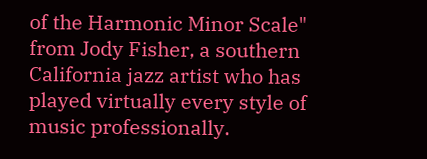of the Harmonic Minor Scale" from Jody Fisher, a southern California jazz artist who has played virtually every style of music professionally.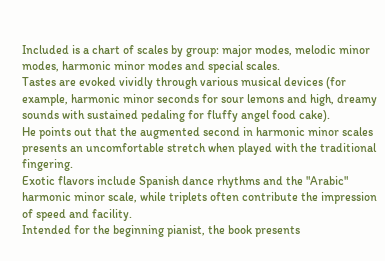Included is a chart of scales by group: major modes, melodic minor modes, harmonic minor modes and special scales.
Tastes are evoked vividly through various musical devices (for example, harmonic minor seconds for sour lemons and high, dreamy sounds with sustained pedaling for fluffy angel food cake).
He points out that the augmented second in harmonic minor scales presents an uncomfortable stretch when played with the traditional fingering.
Exotic flavors include Spanish dance rhythms and the "Arabic" harmonic minor scale, while triplets often contribute the impression of speed and facility.
Intended for the beginning pianist, the book presents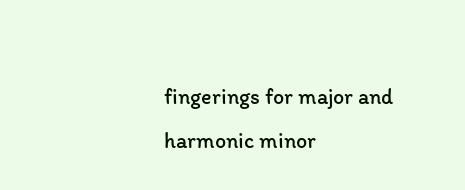fingerings for major and harmonic minor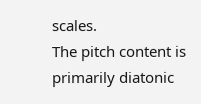scales.
The pitch content is primarily diatonic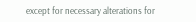except for necessary alterations for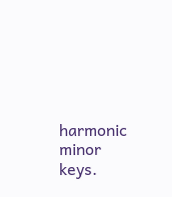harmonic minor keys.